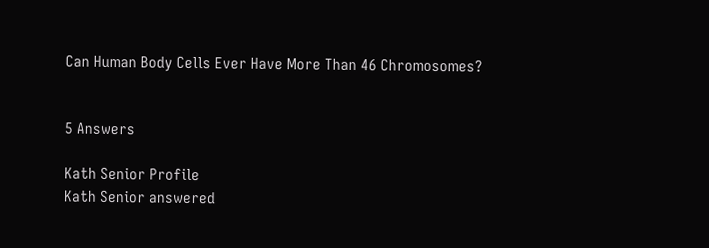Can Human Body Cells Ever Have More Than 46 Chromosomes?


5 Answers

Kath Senior Profile
Kath Senior answered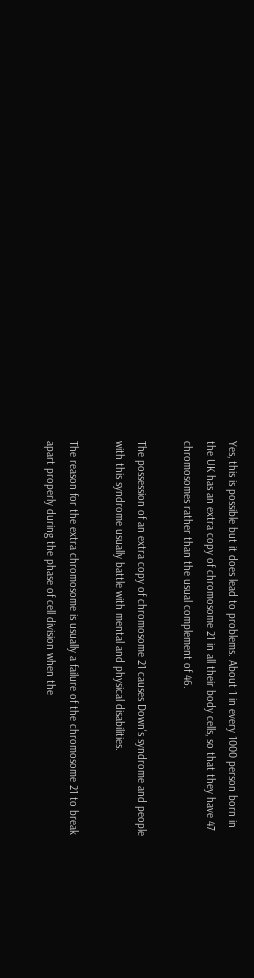Yes, this is possible but it does lead to problems. About 1 in every 1000 person born in the UK has an extra copy of chromosome 21 in all their body cells, so that they have 47 chromosomes rather than the usual complement of 46.

The possession of an extra copy of chromosome 21 causes Down's syndrome and people with this syndrome usually battle with mental and physical disabilities.

The reason for the extra chromosome is usually a failure of the chromosome 21 to break apart properly during the phase of cell division when the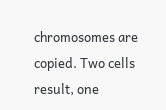chromosomes are copied. Two cells result, one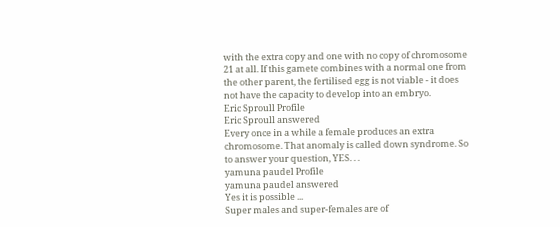with the extra copy and one with no copy of chromosome 21 at all. If this gamete combines with a normal one from the other parent, the fertilised egg is not viable - it does not have the capacity to develop into an embryo.
Eric Sproull Profile
Eric Sproull answered
Every once in a while a female produces an extra chromosome. That anomaly is called down syndrome. So to answer your question, YES. . .
yamuna paudel Profile
yamuna paudel answered
Yes it is possible ...
Super males and super-females are of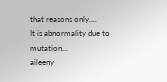that reasons only....
It is abnormality due to mutation...
aileeny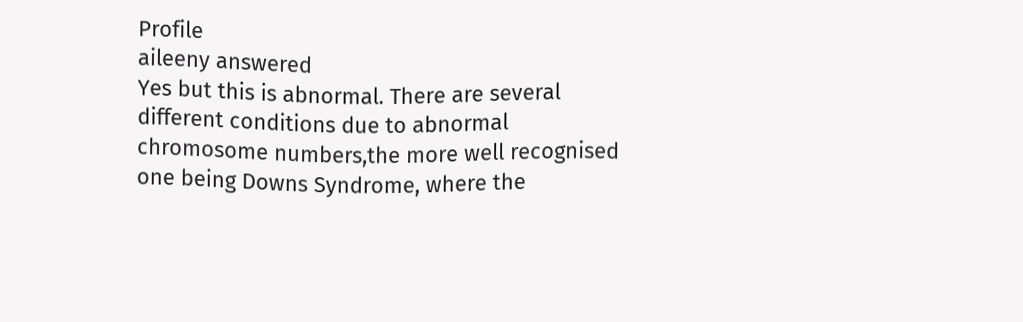Profile
aileeny answered
Yes but this is abnormal. There are several different conditions due to abnormal chromosome numbers,the more well recognised one being Downs Syndrome, where the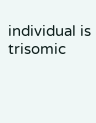individual is trisomic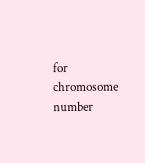for chromosome number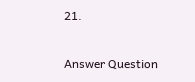21.

Answer Question